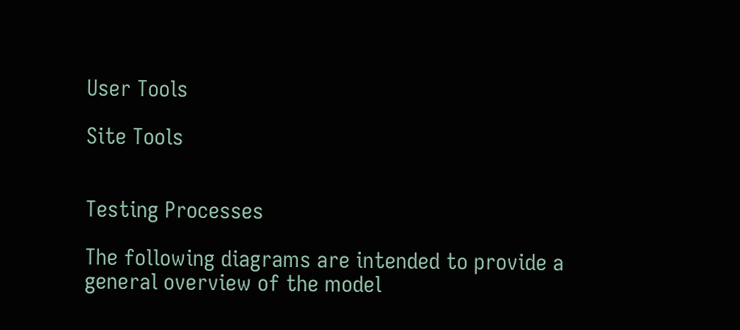User Tools

Site Tools


Testing Processes

The following diagrams are intended to provide a general overview of the model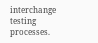interchange testing processes.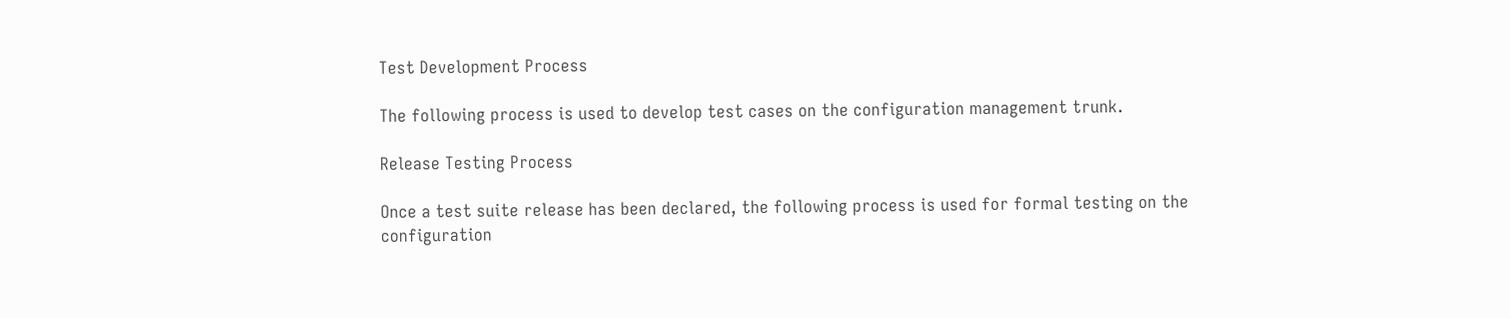Test Development Process

The following process is used to develop test cases on the configuration management trunk.

Release Testing Process

Once a test suite release has been declared, the following process is used for formal testing on the configuration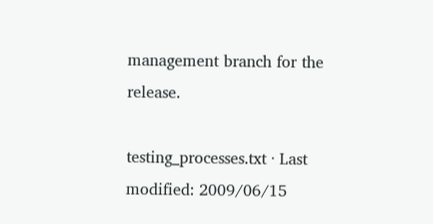management branch for the release.

testing_processes.txt · Last modified: 2009/06/15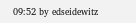09:52 by edseidewitz